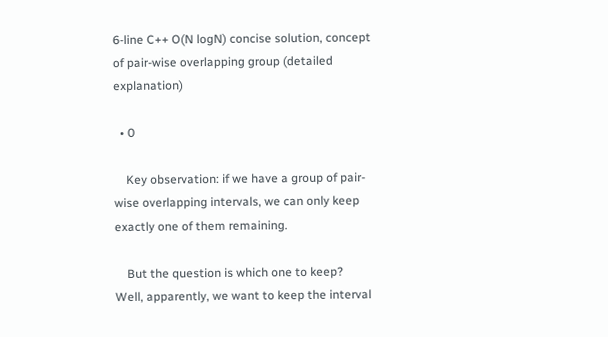6-line C++ O(N logN) concise solution, concept of pair-wise overlapping group (detailed explanation)

  • 0

    Key observation: if we have a group of pair-wise overlapping intervals, we can only keep exactly one of them remaining.

    But the question is which one to keep? Well, apparently, we want to keep the interval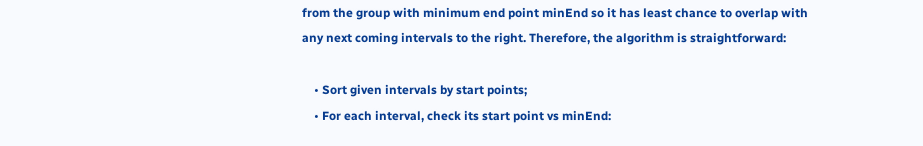from the group with minimum end point minEnd so it has least chance to overlap with any next coming intervals to the right. Therefore, the algorithm is straightforward:

    • Sort given intervals by start points;
    • For each interval, check its start point vs minEnd: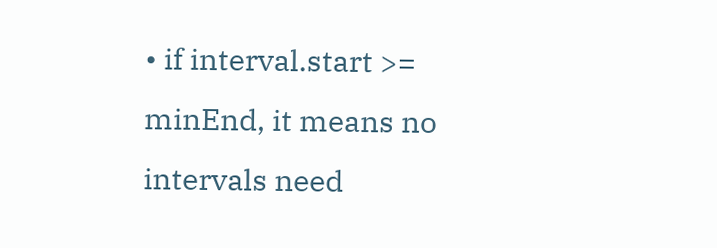• if interval.start >= minEnd, it means no intervals need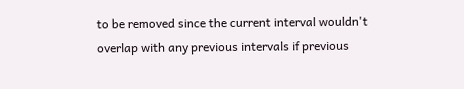to be removed since the current interval wouldn't overlap with any previous intervals if previous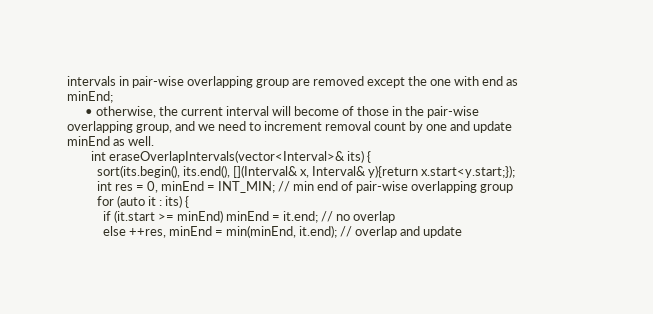intervals in pair-wise overlapping group are removed except the one with end as minEnd;
      • otherwise, the current interval will become of those in the pair-wise overlapping group, and we need to increment removal count by one and update minEnd as well.
        int eraseOverlapIntervals(vector<Interval>& its) {
          sort(its.begin(), its.end(), [](Interval& x, Interval& y){return x.start<y.start;});
          int res = 0, minEnd = INT_MIN; // min end of pair-wise overlapping group
          for (auto it : its) {
            if (it.start >= minEnd) minEnd = it.end; // no overlap
            else ++res, minEnd = min(minEnd, it.end); // overlap and update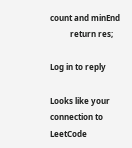count and minEnd
          return res;

Log in to reply

Looks like your connection to LeetCode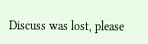Discuss was lost, please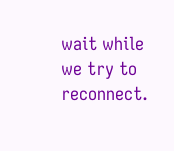wait while we try to reconnect.